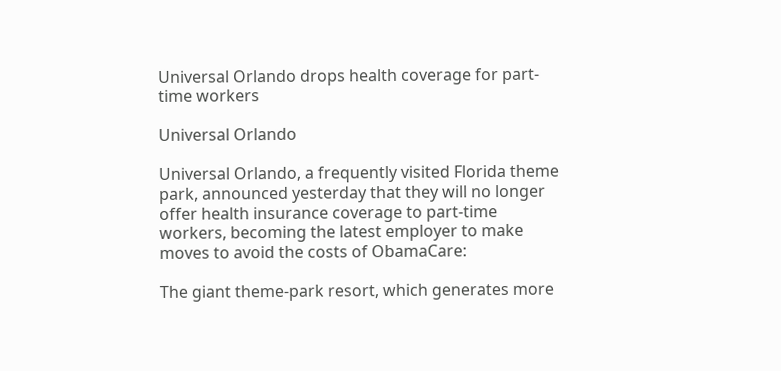Universal Orlando drops health coverage for part-time workers

Universal Orlando

Universal Orlando, a frequently visited Florida theme park, announced yesterday that they will no longer offer health insurance coverage to part-time workers, becoming the latest employer to make moves to avoid the costs of ObamaCare:

The giant theme-park resort, which generates more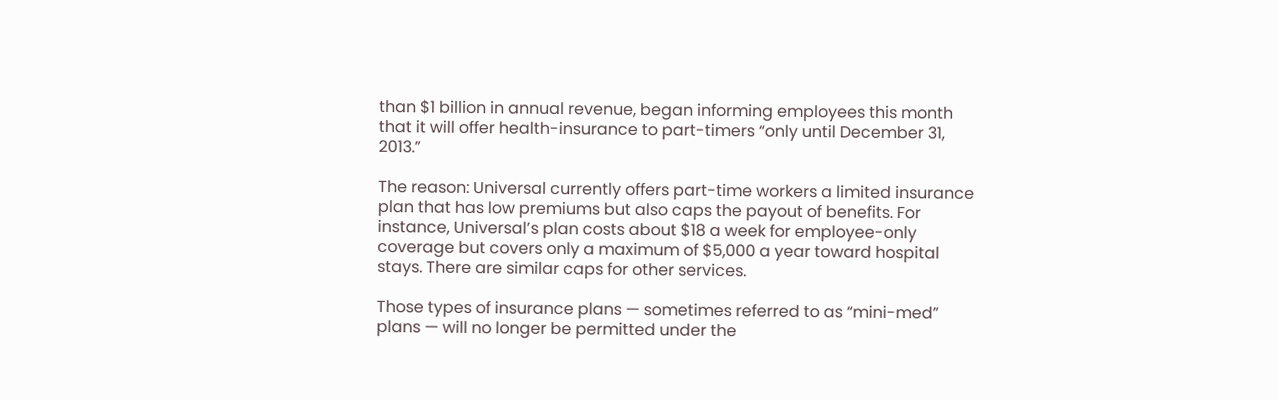than $1 billion in annual revenue, began informing employees this month that it will offer health-insurance to part-timers “only until December 31, 2013.”

The reason: Universal currently offers part-time workers a limited insurance plan that has low premiums but also caps the payout of benefits. For instance, Universal’s plan costs about $18 a week for employee-only coverage but covers only a maximum of $5,000 a year toward hospital stays. There are similar caps for other services.

Those types of insurance plans — sometimes referred to as “mini-med” plans — will no longer be permitted under the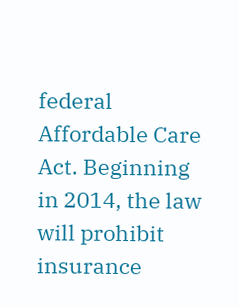federal Affordable Care Act. Beginning in 2014, the law will prohibit insurance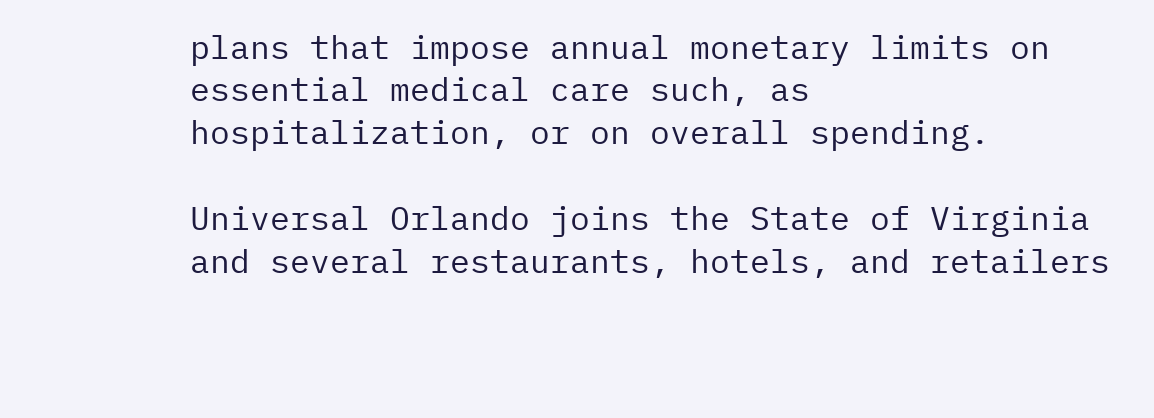plans that impose annual monetary limits on essential medical care such, as hospitalization, or on overall spending.

Universal Orlando joins the State of Virginia and several restaurants, hotels, and retailers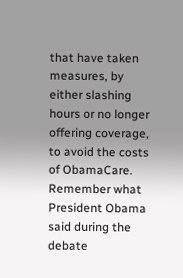that have taken measures, by either slashing hours or no longer offering coverage, to avoid the costs of ObamaCare. Remember what President Obama said during the debate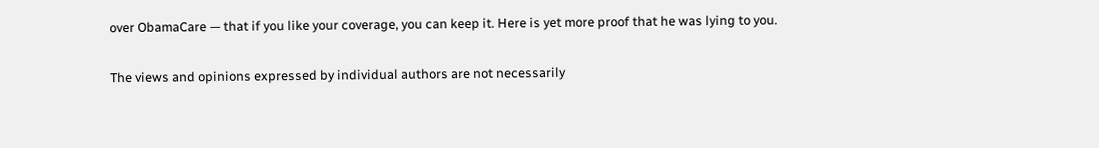over ObamaCare — that if you like your coverage, you can keep it. Here is yet more proof that he was lying to you.

The views and opinions expressed by individual authors are not necessarily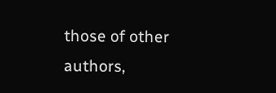those of other authors,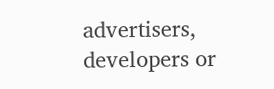advertisers, developers or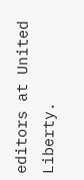editors at United Liberty.